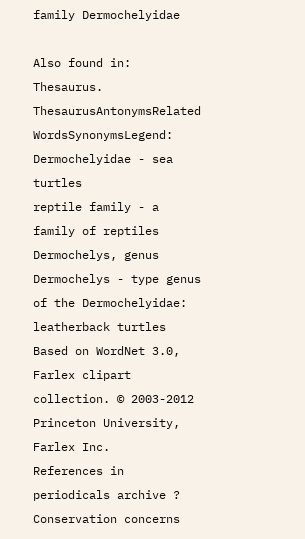family Dermochelyidae

Also found in: Thesaurus.
ThesaurusAntonymsRelated WordsSynonymsLegend: Dermochelyidae - sea turtles
reptile family - a family of reptiles
Dermochelys, genus Dermochelys - type genus of the Dermochelyidae: leatherback turtles
Based on WordNet 3.0, Farlex clipart collection. © 2003-2012 Princeton University, Farlex Inc.
References in periodicals archive ?
Conservation concerns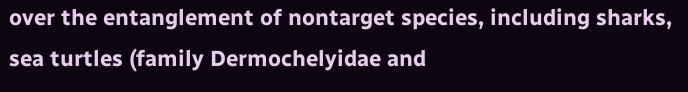over the entanglement of nontarget species, including sharks, sea turtles (family Dermochelyidae and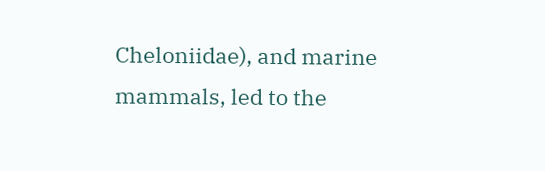Cheloniidae), and marine mammals, led to the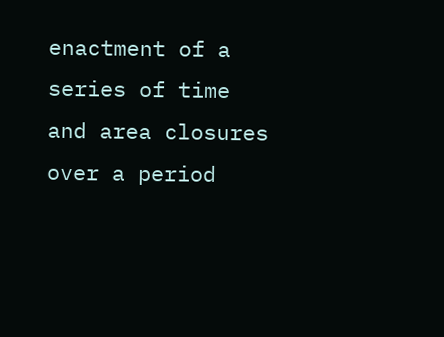enactment of a series of time and area closures over a period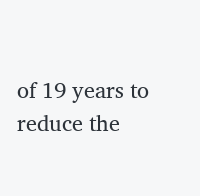of 19 years to reduce the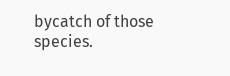bycatch of those species.